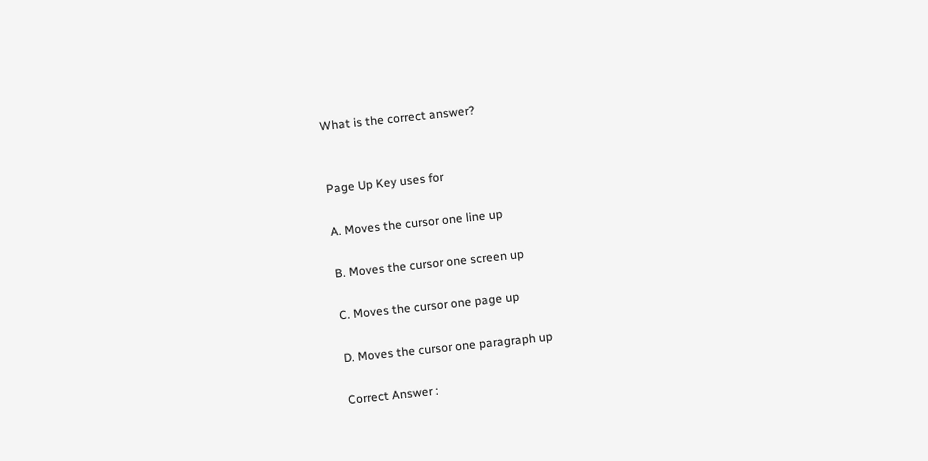What is the correct answer?


Page Up Key uses for

A. Moves the cursor one line up

B. Moves the cursor one screen up

C. Moves the cursor one page up

D. Moves the cursor one paragraph up

Correct Answer :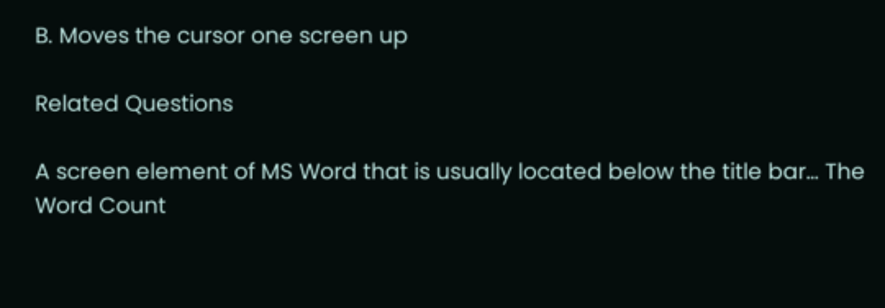B. Moves the cursor one screen up

Related Questions

A screen element of MS Word that is usually located below the title bar… The Word Count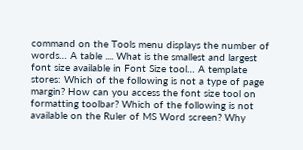command on the Tools menu displays the number of words… A table .... What is the smallest and largest font size available in Font Size tool… A template stores: Which of the following is not a type of page margin? How can you access the font size tool on formatting toolbar? Which of the following is not available on the Ruler of MS Word screen? Why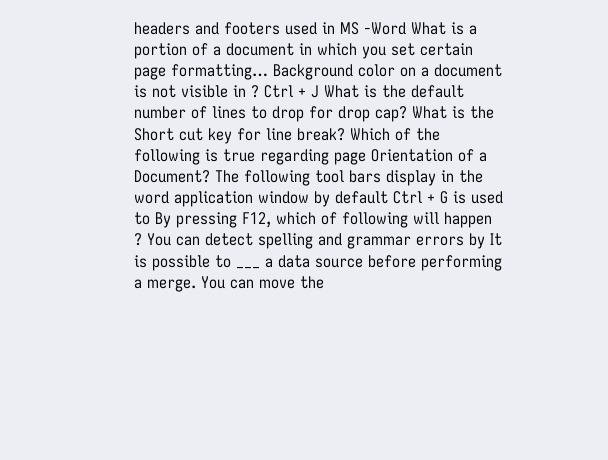headers and footers used in MS -Word What is a portion of a document in which you set certain page formatting… Background color on a document is not visible in ? Ctrl + J What is the default number of lines to drop for drop cap? What is the Short cut key for line break? Which of the following is true regarding page Orientation of a Document? The following tool bars display in the word application window by default Ctrl + G is used to By pressing F12, which of following will happen ? You can detect spelling and grammar errors by It is possible to ___ a data source before performing a merge. You can move the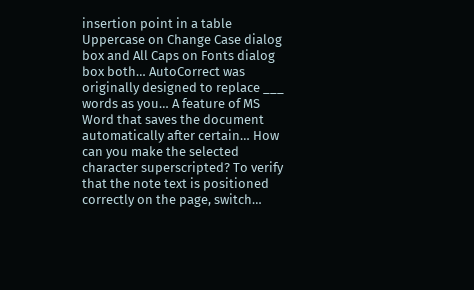insertion point in a table Uppercase on Change Case dialog box and All Caps on Fonts dialog box both… AutoCorrect was originally designed to replace ___ words as you… A feature of MS Word that saves the document automatically after certain… How can you make the selected character superscripted? To verify that the note text is positioned correctly on the page, switch…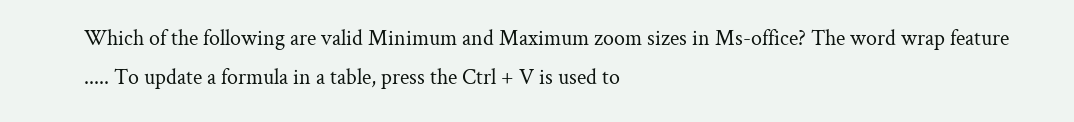Which of the following are valid Minimum and Maximum zoom sizes in Ms-office? The word wrap feature ..... To update a formula in a table, press the Ctrl + V is used to